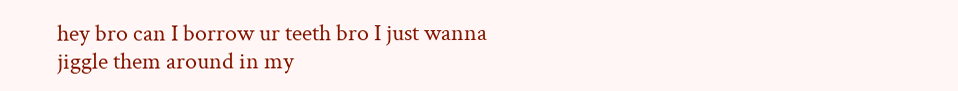hey bro can I borrow ur teeth bro I just wanna jiggle them around in my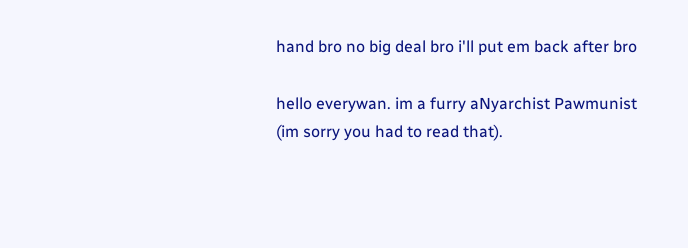hand bro no big deal bro i'll put em back after bro

hello everywan. im a furry aNyarchist Pawmunist (im sorry you had to read that).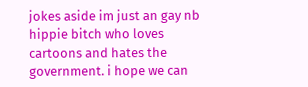jokes aside im just an gay nb hippie bitch who loves cartoons and hates the government. i hope we can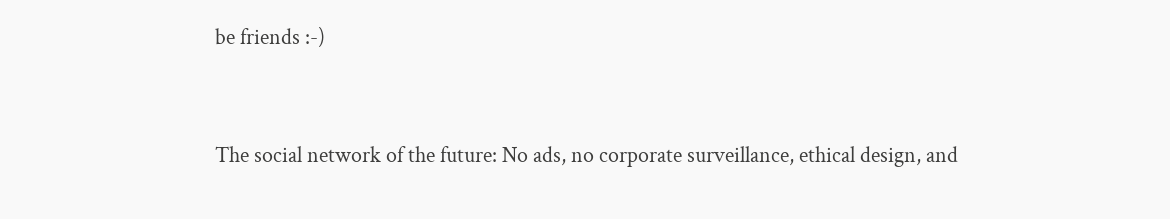be friends :-)


The social network of the future: No ads, no corporate surveillance, ethical design, and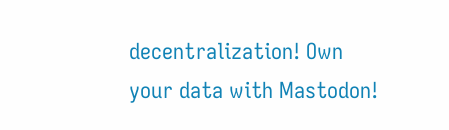decentralization! Own your data with Mastodon!